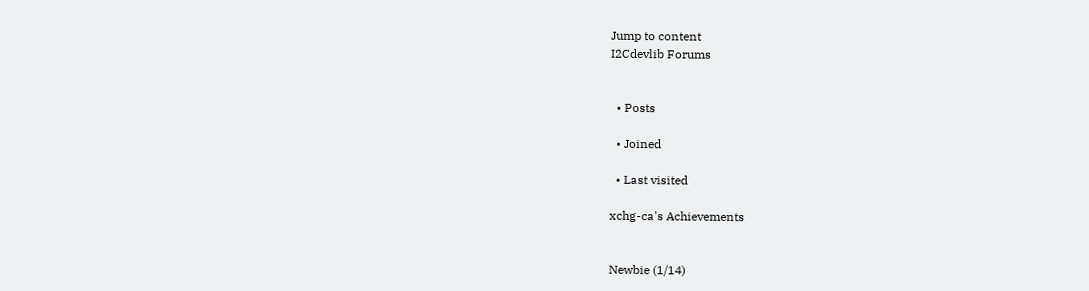Jump to content
I2Cdevlib Forums


  • Posts

  • Joined

  • Last visited

xchg-ca's Achievements


Newbie (1/14)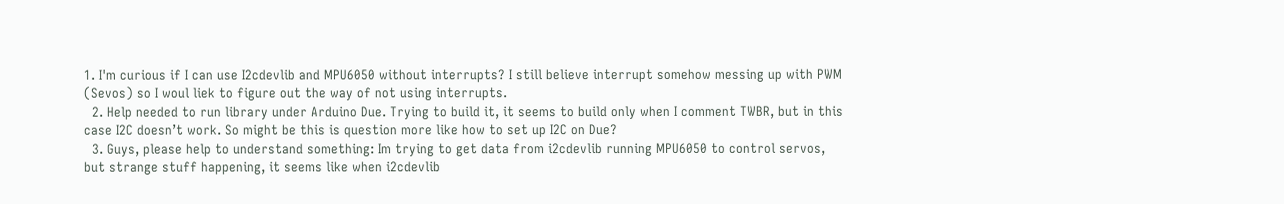1. I'm curious if I can use I2cdevlib and MPU6050 without interrupts? I still believe interrupt somehow messing up with PWM (Sevos) so I woul liek to figure out the way of not using interrupts.
  2. Help needed to run library under Arduino Due. Trying to build it, it seems to build only when I comment TWBR, but in this case I2C doesn’t work. So might be this is question more like how to set up I2C on Due?
  3. Guys, please help to understand something: Im trying to get data from i2cdevlib running MPU6050 to control servos, but strange stuff happening, it seems like when i2cdevlib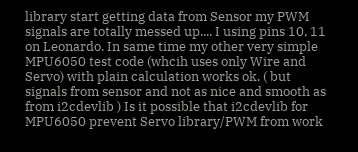library start getting data from Sensor my PWM signals are totally messed up.... I using pins 10, 11 on Leonardo. In same time my other very simple MPU6050 test code (whcih uses only Wire and Servo) with plain calculation works ok, ( but signals from sensor and not as nice and smooth as from i2cdevlib ) Is it possible that i2cdevlib for MPU6050 prevent Servo library/PWM from work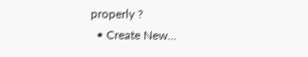properly ?
  • Create New...